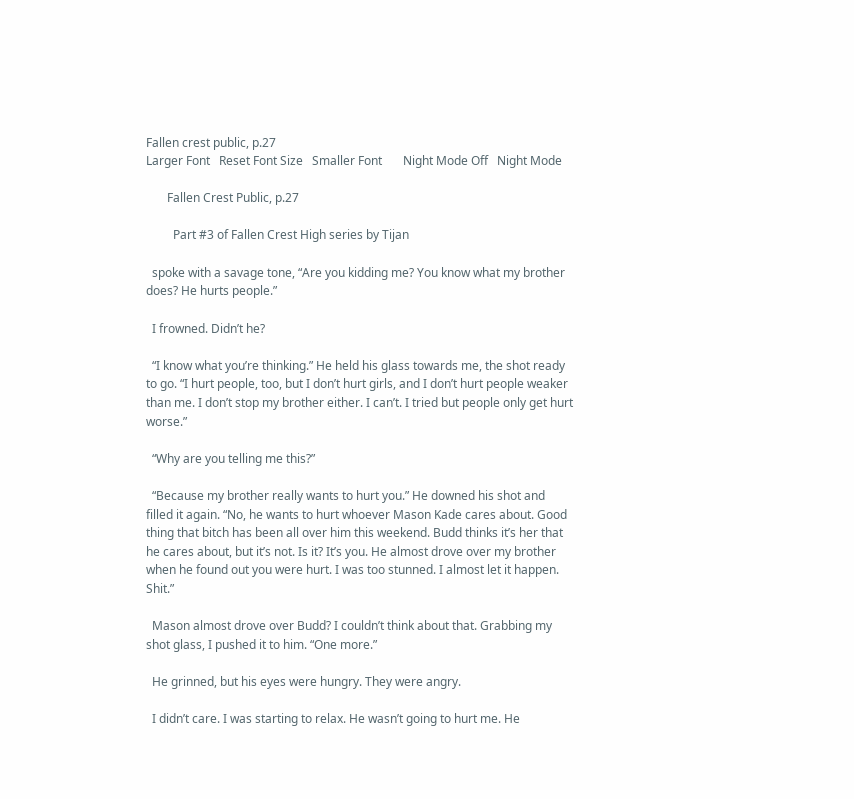Fallen crest public, p.27
Larger Font   Reset Font Size   Smaller Font       Night Mode Off   Night Mode

       Fallen Crest Public, p.27

         Part #3 of Fallen Crest High series by Tijan

  spoke with a savage tone, “Are you kidding me? You know what my brother does? He hurts people.”

  I frowned. Didn’t he?

  “I know what you’re thinking.” He held his glass towards me, the shot ready to go. “I hurt people, too, but I don’t hurt girls, and I don’t hurt people weaker than me. I don’t stop my brother either. I can’t. I tried but people only get hurt worse.”

  “Why are you telling me this?”

  “Because my brother really wants to hurt you.” He downed his shot and filled it again. “No, he wants to hurt whoever Mason Kade cares about. Good thing that bitch has been all over him this weekend. Budd thinks it’s her that he cares about, but it’s not. Is it? It’s you. He almost drove over my brother when he found out you were hurt. I was too stunned. I almost let it happen. Shit.”

  Mason almost drove over Budd? I couldn’t think about that. Grabbing my shot glass, I pushed it to him. “One more.”

  He grinned, but his eyes were hungry. They were angry.

  I didn’t care. I was starting to relax. He wasn’t going to hurt me. He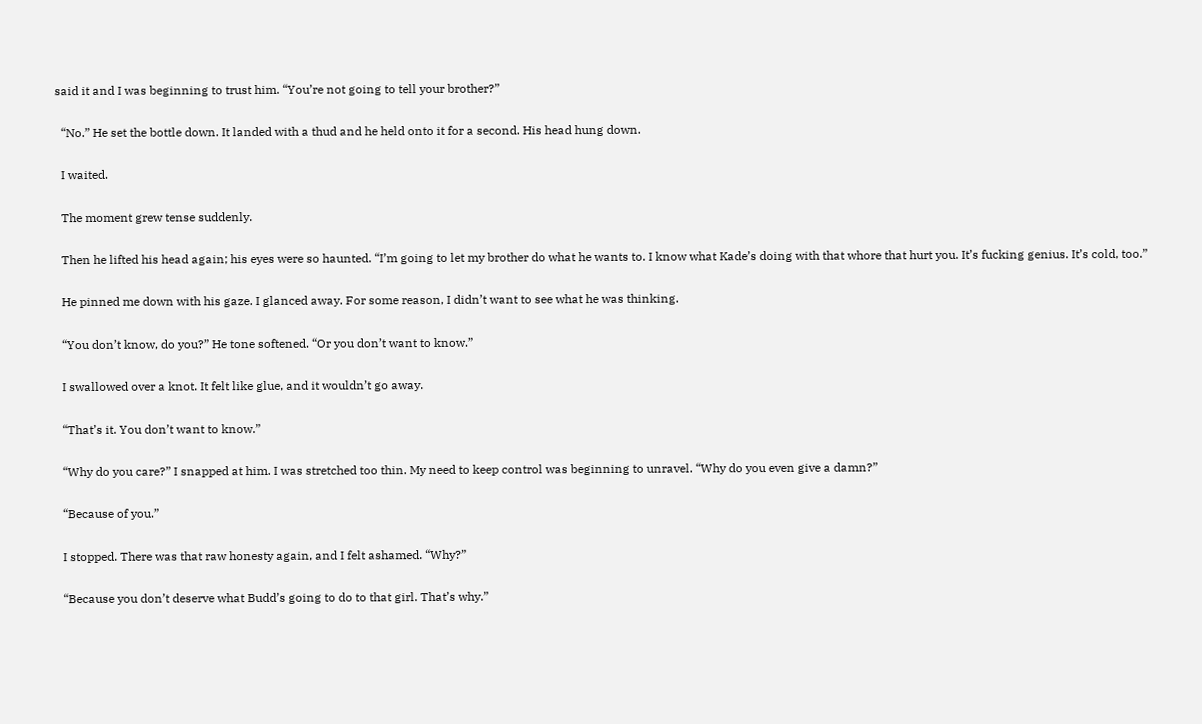said it and I was beginning to trust him. “You’re not going to tell your brother?”

  “No.” He set the bottle down. It landed with a thud and he held onto it for a second. His head hung down.

  I waited.

  The moment grew tense suddenly.

  Then he lifted his head again; his eyes were so haunted. “I’m going to let my brother do what he wants to. I know what Kade’s doing with that whore that hurt you. It’s fucking genius. It’s cold, too.”

  He pinned me down with his gaze. I glanced away. For some reason, I didn’t want to see what he was thinking.

  “You don’t know, do you?” He tone softened. “Or you don’t want to know.”

  I swallowed over a knot. It felt like glue, and it wouldn’t go away.

  “That’s it. You don’t want to know.”

  “Why do you care?” I snapped at him. I was stretched too thin. My need to keep control was beginning to unravel. “Why do you even give a damn?”

  “Because of you.”

  I stopped. There was that raw honesty again, and I felt ashamed. “Why?”

  “Because you don’t deserve what Budd’s going to do to that girl. That’s why.”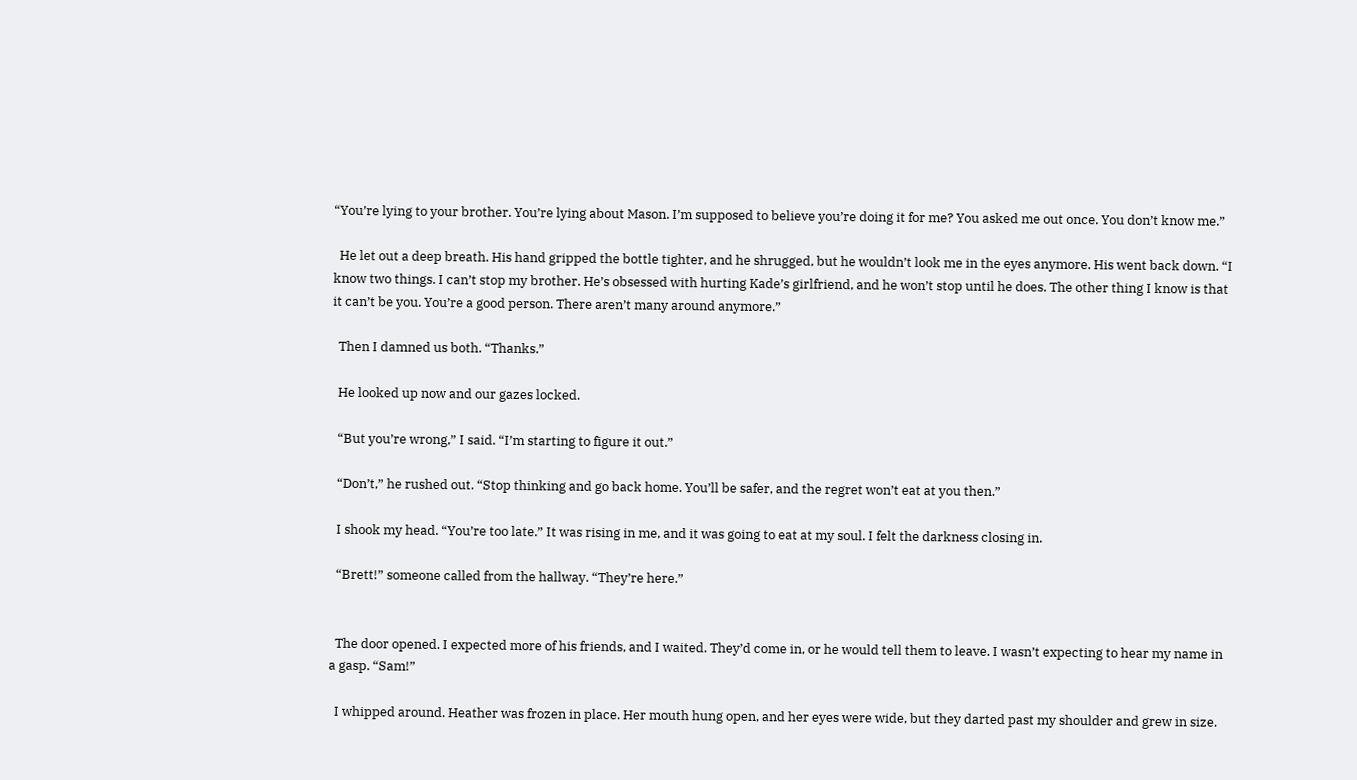“You’re lying to your brother. You’re lying about Mason. I’m supposed to believe you’re doing it for me? You asked me out once. You don’t know me.”

  He let out a deep breath. His hand gripped the bottle tighter, and he shrugged, but he wouldn’t look me in the eyes anymore. His went back down. “I know two things. I can’t stop my brother. He’s obsessed with hurting Kade’s girlfriend, and he won’t stop until he does. The other thing I know is that it can’t be you. You’re a good person. There aren’t many around anymore.”

  Then I damned us both. “Thanks.”

  He looked up now and our gazes locked.

  “But you’re wrong,” I said. “I’m starting to figure it out.”

  “Don’t,” he rushed out. “Stop thinking and go back home. You’ll be safer, and the regret won’t eat at you then.”

  I shook my head. “You’re too late.” It was rising in me, and it was going to eat at my soul. I felt the darkness closing in.

  “Brett!” someone called from the hallway. “They’re here.”


  The door opened. I expected more of his friends, and I waited. They’d come in, or he would tell them to leave. I wasn’t expecting to hear my name in a gasp. “Sam!”

  I whipped around. Heather was frozen in place. Her mouth hung open, and her eyes were wide, but they darted past my shoulder and grew in size.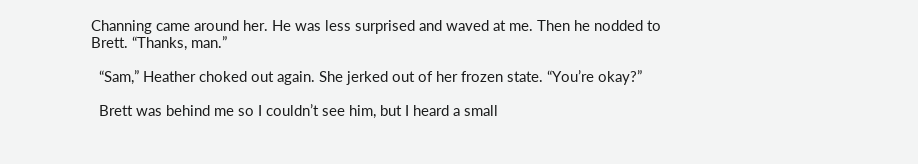Channing came around her. He was less surprised and waved at me. Then he nodded to Brett. “Thanks, man.”

  “Sam,” Heather choked out again. She jerked out of her frozen state. “You’re okay?”

  Brett was behind me so I couldn’t see him, but I heard a small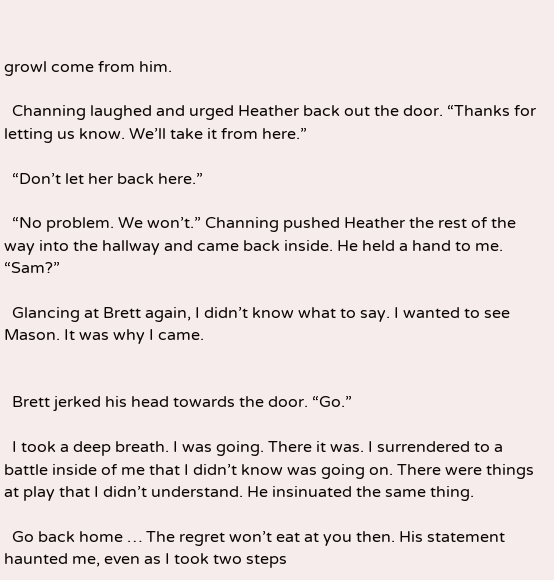growl come from him.

  Channing laughed and urged Heather back out the door. “Thanks for letting us know. We’ll take it from here.”

  “Don’t let her back here.”

  “No problem. We won’t.” Channing pushed Heather the rest of the way into the hallway and came back inside. He held a hand to me. “Sam?”

  Glancing at Brett again, I didn’t know what to say. I wanted to see Mason. It was why I came.


  Brett jerked his head towards the door. “Go.”

  I took a deep breath. I was going. There it was. I surrendered to a battle inside of me that I didn’t know was going on. There were things at play that I didn’t understand. He insinuated the same thing.

  Go back home … The regret won’t eat at you then. His statement haunted me, even as I took two steps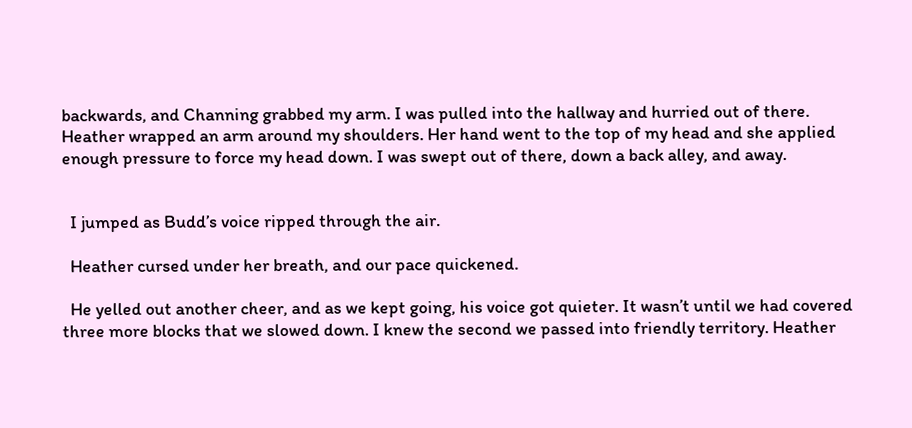backwards, and Channing grabbed my arm. I was pulled into the hallway and hurried out of there. Heather wrapped an arm around my shoulders. Her hand went to the top of my head and she applied enough pressure to force my head down. I was swept out of there, down a back alley, and away.


  I jumped as Budd’s voice ripped through the air.

  Heather cursed under her breath, and our pace quickened.

  He yelled out another cheer, and as we kept going, his voice got quieter. It wasn’t until we had covered three more blocks that we slowed down. I knew the second we passed into friendly territory. Heather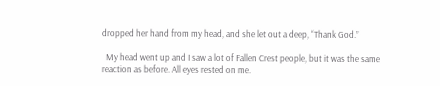dropped her hand from my head, and she let out a deep, “Thank God.”

  My head went up and I saw a lot of Fallen Crest people, but it was the same reaction as before. All eyes rested on me.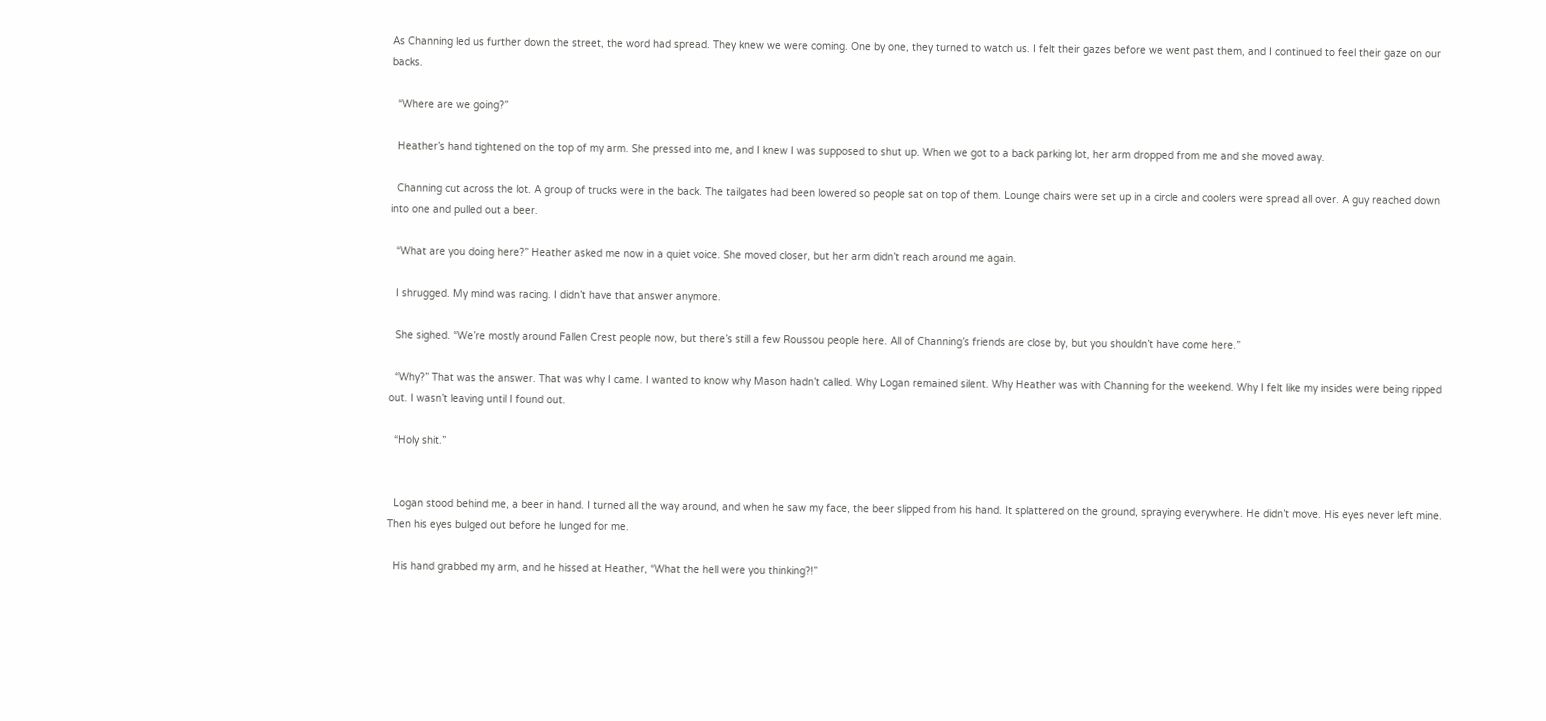As Channing led us further down the street, the word had spread. They knew we were coming. One by one, they turned to watch us. I felt their gazes before we went past them, and I continued to feel their gaze on our backs.

  “Where are we going?”

  Heather’s hand tightened on the top of my arm. She pressed into me, and I knew I was supposed to shut up. When we got to a back parking lot, her arm dropped from me and she moved away.

  Channing cut across the lot. A group of trucks were in the back. The tailgates had been lowered so people sat on top of them. Lounge chairs were set up in a circle and coolers were spread all over. A guy reached down into one and pulled out a beer.

  “What are you doing here?” Heather asked me now in a quiet voice. She moved closer, but her arm didn’t reach around me again.

  I shrugged. My mind was racing. I didn’t have that answer anymore.

  She sighed. “We’re mostly around Fallen Crest people now, but there’s still a few Roussou people here. All of Channing’s friends are close by, but you shouldn’t have come here.”

  “Why?” That was the answer. That was why I came. I wanted to know why Mason hadn’t called. Why Logan remained silent. Why Heather was with Channing for the weekend. Why I felt like my insides were being ripped out. I wasn’t leaving until I found out.

  “Holy shit.”


  Logan stood behind me, a beer in hand. I turned all the way around, and when he saw my face, the beer slipped from his hand. It splattered on the ground, spraying everywhere. He didn’t move. His eyes never left mine. Then his eyes bulged out before he lunged for me.

  His hand grabbed my arm, and he hissed at Heather, “What the hell were you thinking?!”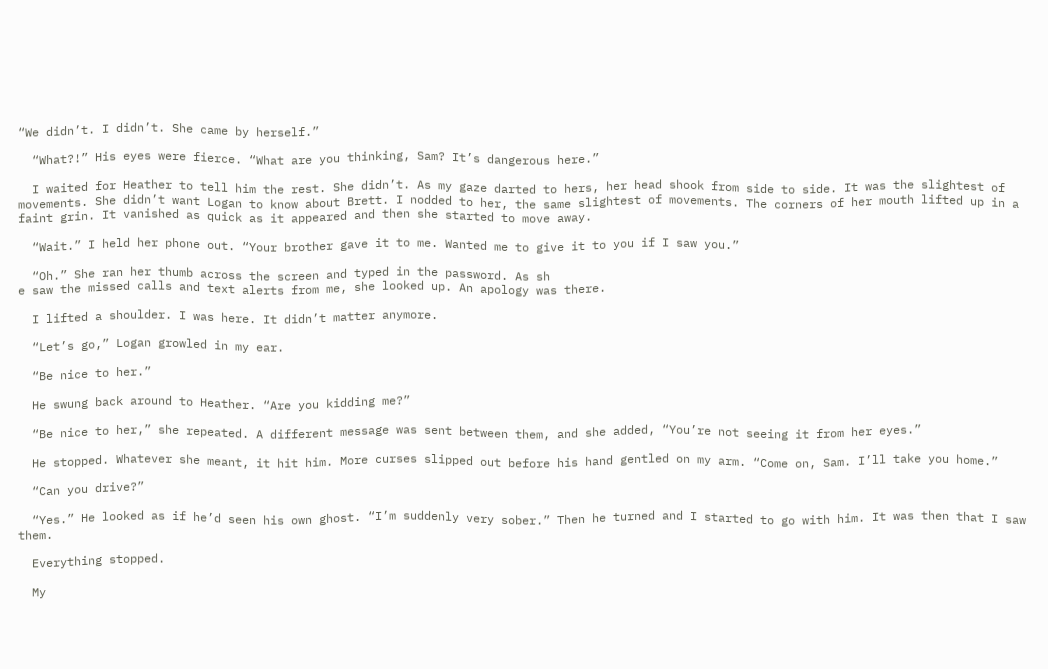“We didn’t. I didn’t. She came by herself.”

  “What?!” His eyes were fierce. “What are you thinking, Sam? It’s dangerous here.”

  I waited for Heather to tell him the rest. She didn’t. As my gaze darted to hers, her head shook from side to side. It was the slightest of movements. She didn’t want Logan to know about Brett. I nodded to her, the same slightest of movements. The corners of her mouth lifted up in a faint grin. It vanished as quick as it appeared and then she started to move away.

  “Wait.” I held her phone out. “Your brother gave it to me. Wanted me to give it to you if I saw you.”

  “Oh.” She ran her thumb across the screen and typed in the password. As sh
e saw the missed calls and text alerts from me, she looked up. An apology was there.

  I lifted a shoulder. I was here. It didn’t matter anymore.

  “Let’s go,” Logan growled in my ear.

  “Be nice to her.”

  He swung back around to Heather. “Are you kidding me?”

  “Be nice to her,” she repeated. A different message was sent between them, and she added, “You’re not seeing it from her eyes.”

  He stopped. Whatever she meant, it hit him. More curses slipped out before his hand gentled on my arm. “Come on, Sam. I’ll take you home.”

  “Can you drive?”

  “Yes.” He looked as if he’d seen his own ghost. “I’m suddenly very sober.” Then he turned and I started to go with him. It was then that I saw them.

  Everything stopped.

  My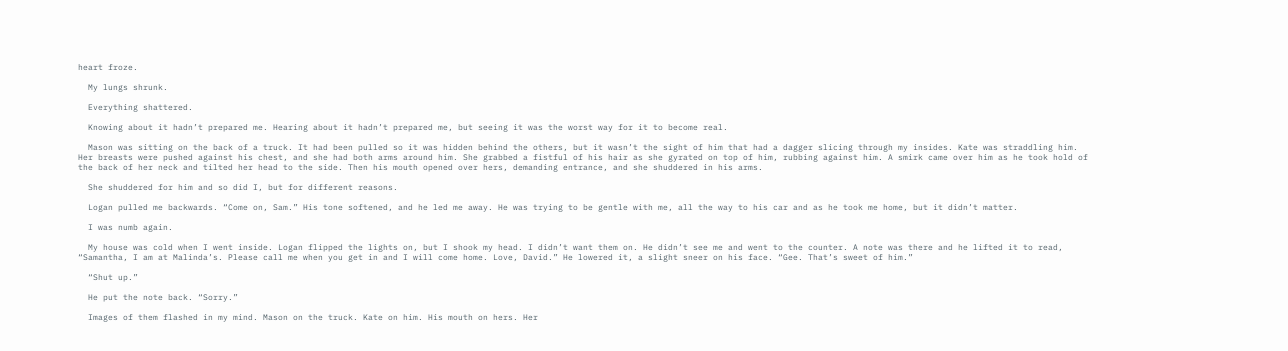heart froze.

  My lungs shrunk.

  Everything shattered.

  Knowing about it hadn’t prepared me. Hearing about it hadn’t prepared me, but seeing it was the worst way for it to become real.

  Mason was sitting on the back of a truck. It had been pulled so it was hidden behind the others, but it wasn’t the sight of him that had a dagger slicing through my insides. Kate was straddling him. Her breasts were pushed against his chest, and she had both arms around him. She grabbed a fistful of his hair as she gyrated on top of him, rubbing against him. A smirk came over him as he took hold of the back of her neck and tilted her head to the side. Then his mouth opened over hers, demanding entrance, and she shuddered in his arms.

  She shuddered for him and so did I, but for different reasons.

  Logan pulled me backwards. “Come on, Sam.” His tone softened, and he led me away. He was trying to be gentle with me, all the way to his car and as he took me home, but it didn’t matter.

  I was numb again.

  My house was cold when I went inside. Logan flipped the lights on, but I shook my head. I didn’t want them on. He didn’t see me and went to the counter. A note was there and he lifted it to read, “Samantha, I am at Malinda’s. Please call me when you get in and I will come home. Love, David.” He lowered it, a slight sneer on his face. “Gee. That’s sweet of him.”

  “Shut up.”

  He put the note back. “Sorry.”

  Images of them flashed in my mind. Mason on the truck. Kate on him. His mouth on hers. Her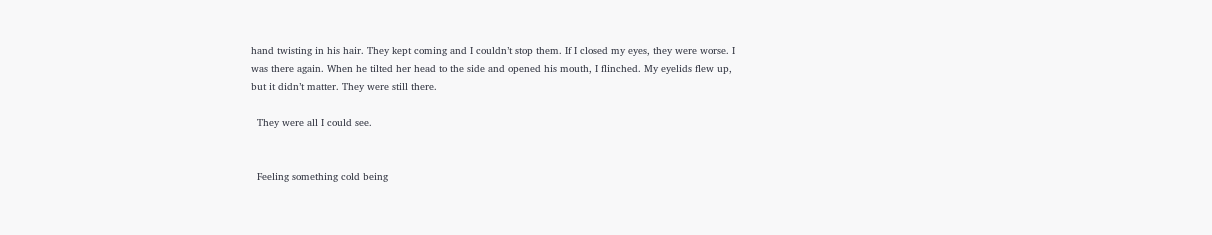hand twisting in his hair. They kept coming and I couldn’t stop them. If I closed my eyes, they were worse. I was there again. When he tilted her head to the side and opened his mouth, I flinched. My eyelids flew up, but it didn’t matter. They were still there.

  They were all I could see.


  Feeling something cold being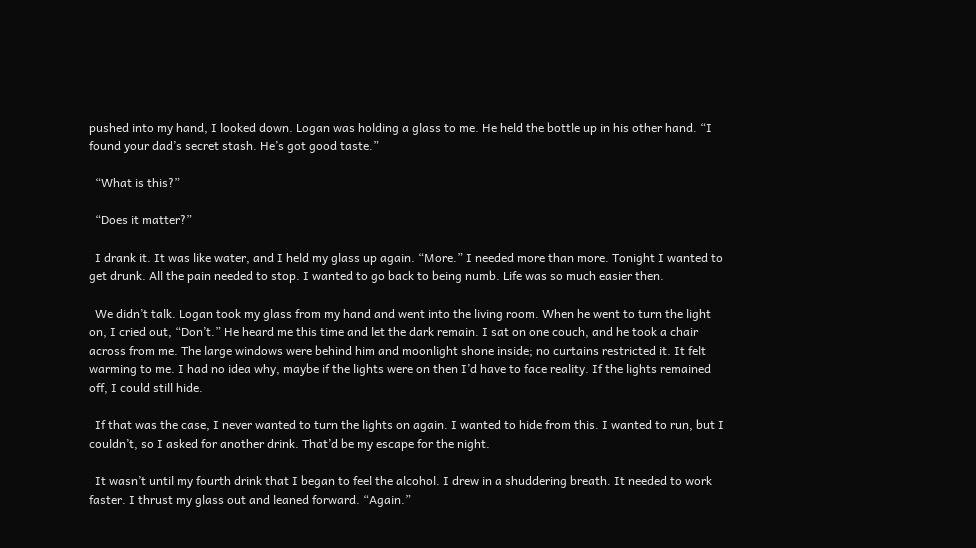pushed into my hand, I looked down. Logan was holding a glass to me. He held the bottle up in his other hand. “I found your dad’s secret stash. He’s got good taste.”

  “What is this?”

  “Does it matter?”

  I drank it. It was like water, and I held my glass up again. “More.” I needed more than more. Tonight I wanted to get drunk. All the pain needed to stop. I wanted to go back to being numb. Life was so much easier then.

  We didn’t talk. Logan took my glass from my hand and went into the living room. When he went to turn the light on, I cried out, “Don’t.” He heard me this time and let the dark remain. I sat on one couch, and he took a chair across from me. The large windows were behind him and moonlight shone inside; no curtains restricted it. It felt warming to me. I had no idea why, maybe if the lights were on then I’d have to face reality. If the lights remained off, I could still hide.

  If that was the case, I never wanted to turn the lights on again. I wanted to hide from this. I wanted to run, but I couldn’t, so I asked for another drink. That’d be my escape for the night.

  It wasn’t until my fourth drink that I began to feel the alcohol. I drew in a shuddering breath. It needed to work faster. I thrust my glass out and leaned forward. “Again.”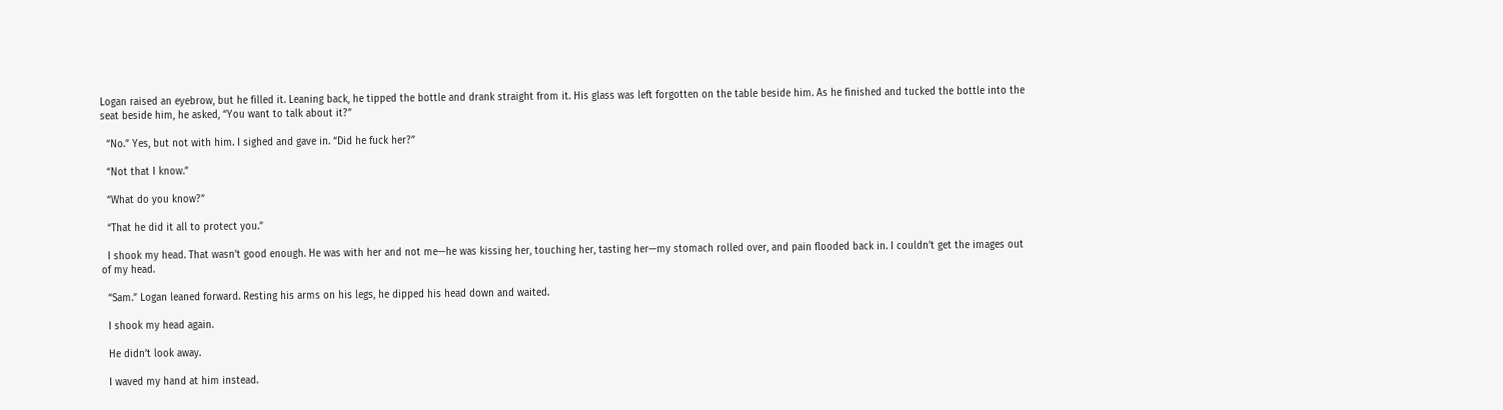Logan raised an eyebrow, but he filled it. Leaning back, he tipped the bottle and drank straight from it. His glass was left forgotten on the table beside him. As he finished and tucked the bottle into the seat beside him, he asked, “You want to talk about it?”

  “No.” Yes, but not with him. I sighed and gave in. “Did he fuck her?”

  “Not that I know.”

  “What do you know?”

  “That he did it all to protect you.”

  I shook my head. That wasn’t good enough. He was with her and not me—he was kissing her, touching her, tasting her—my stomach rolled over, and pain flooded back in. I couldn’t get the images out of my head.

  “Sam.” Logan leaned forward. Resting his arms on his legs, he dipped his head down and waited.

  I shook my head again.

  He didn’t look away.

  I waved my hand at him instead.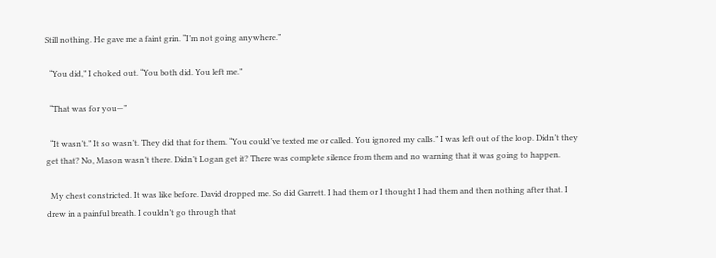Still nothing. He gave me a faint grin. “I’m not going anywhere.”

  “You did,” I choked out. “You both did. You left me.”

  “That was for you—”

  “It wasn’t.” It so wasn’t. They did that for them. “You could’ve texted me or called. You ignored my calls.” I was left out of the loop. Didn’t they get that? No, Mason wasn’t there. Didn’t Logan get it? There was complete silence from them and no warning that it was going to happen.

  My chest constricted. It was like before. David dropped me. So did Garrett. I had them or I thought I had them and then nothing after that. I drew in a painful breath. I couldn’t go through that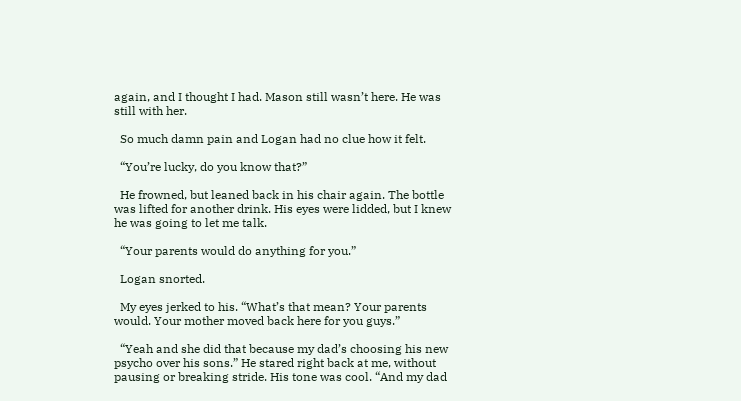again, and I thought I had. Mason still wasn’t here. He was still with her.

  So much damn pain and Logan had no clue how it felt.

  “You’re lucky, do you know that?”

  He frowned, but leaned back in his chair again. The bottle was lifted for another drink. His eyes were lidded, but I knew he was going to let me talk.

  “Your parents would do anything for you.”

  Logan snorted.

  My eyes jerked to his. “What’s that mean? Your parents would. Your mother moved back here for you guys.”

  “Yeah and she did that because my dad’s choosing his new psycho over his sons.” He stared right back at me, without pausing or breaking stride. His tone was cool. “And my dad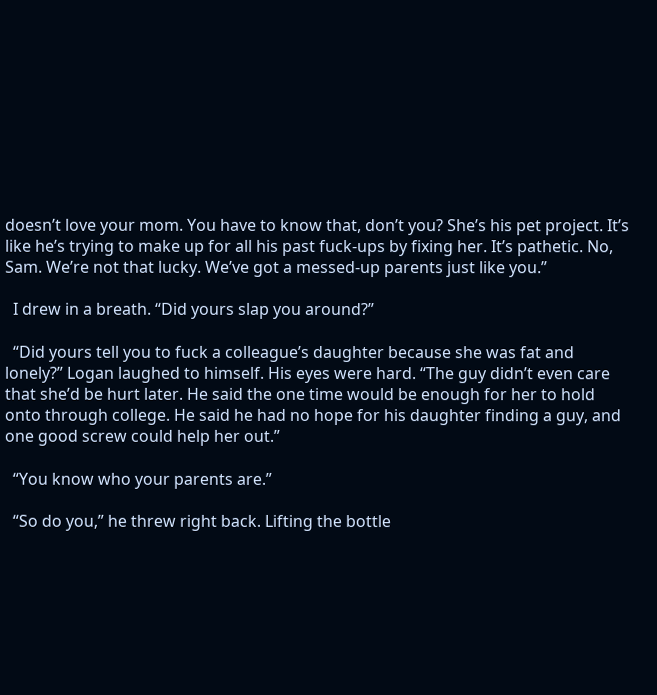doesn’t love your mom. You have to know that, don’t you? She’s his pet project. It’s like he’s trying to make up for all his past fuck-ups by fixing her. It’s pathetic. No, Sam. We’re not that lucky. We’ve got a messed-up parents just like you.”

  I drew in a breath. “Did yours slap you around?”

  “Did yours tell you to fuck a colleague’s daughter because she was fat and lonely?” Logan laughed to himself. His eyes were hard. “The guy didn’t even care that she’d be hurt later. He said the one time would be enough for her to hold onto through college. He said he had no hope for his daughter finding a guy, and one good screw could help her out.”

  “You know who your parents are.”

  “So do you,” he threw right back. Lifting the bottle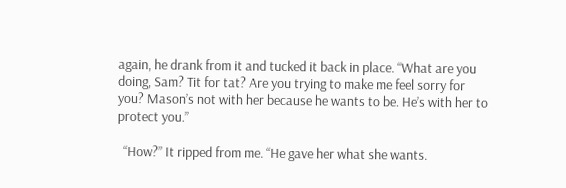again, he drank from it and tucked it back in place. “What are you doing, Sam? Tit for tat? Are you trying to make me feel sorry for you? Mason’s not with her because he wants to be. He’s with her to protect you.”

  “How?” It ripped from me. “He gave her what she wants.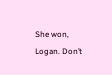She won, Logan. Don’t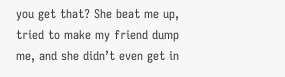you get that? She beat me up, tried to make my friend dump me, and she didn’t even get in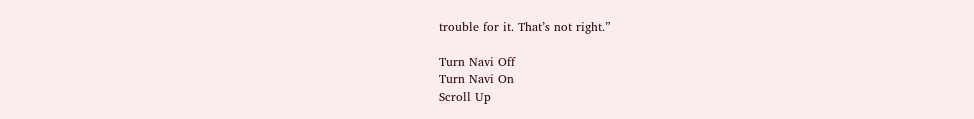trouble for it. That’s not right.”

Turn Navi Off
Turn Navi On
Scroll Up